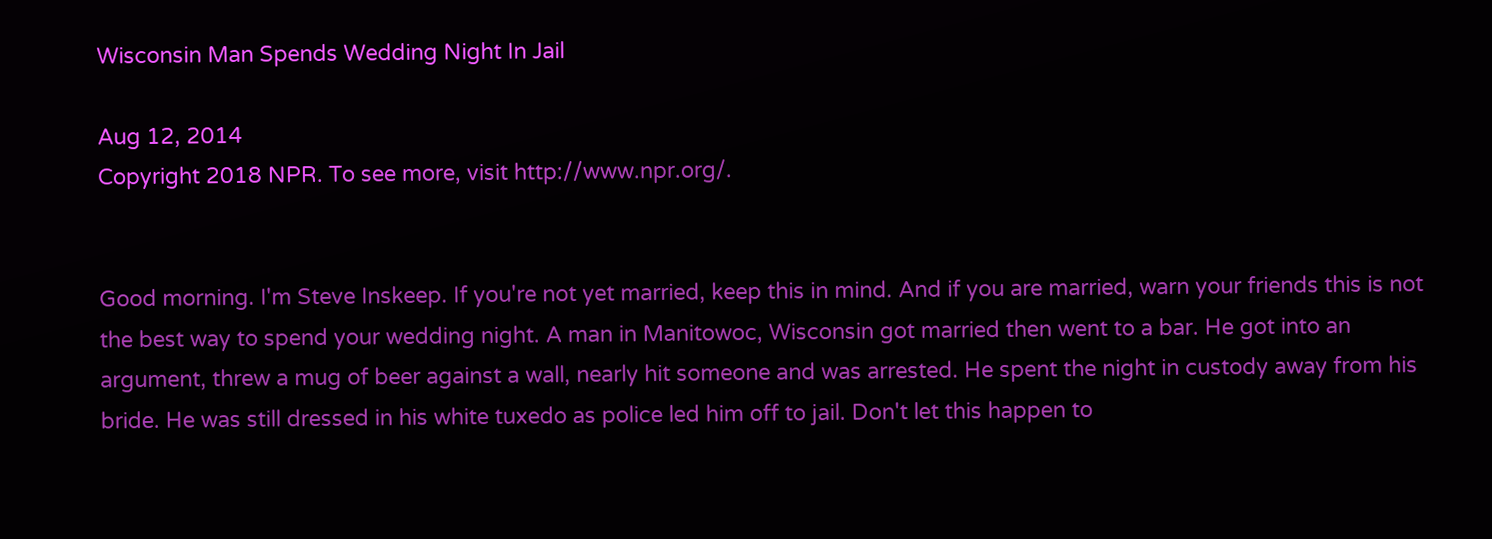Wisconsin Man Spends Wedding Night In Jail

Aug 12, 2014
Copyright 2018 NPR. To see more, visit http://www.npr.org/.


Good morning. I'm Steve Inskeep. If you're not yet married, keep this in mind. And if you are married, warn your friends this is not the best way to spend your wedding night. A man in Manitowoc, Wisconsin got married then went to a bar. He got into an argument, threw a mug of beer against a wall, nearly hit someone and was arrested. He spent the night in custody away from his bride. He was still dressed in his white tuxedo as police led him off to jail. Don't let this happen to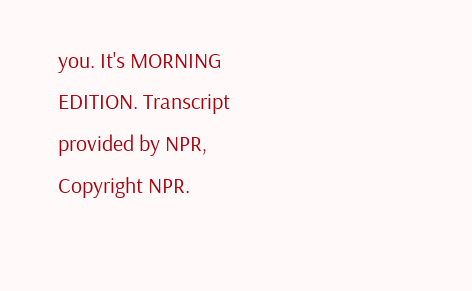you. It's MORNING EDITION. Transcript provided by NPR, Copyright NPR.